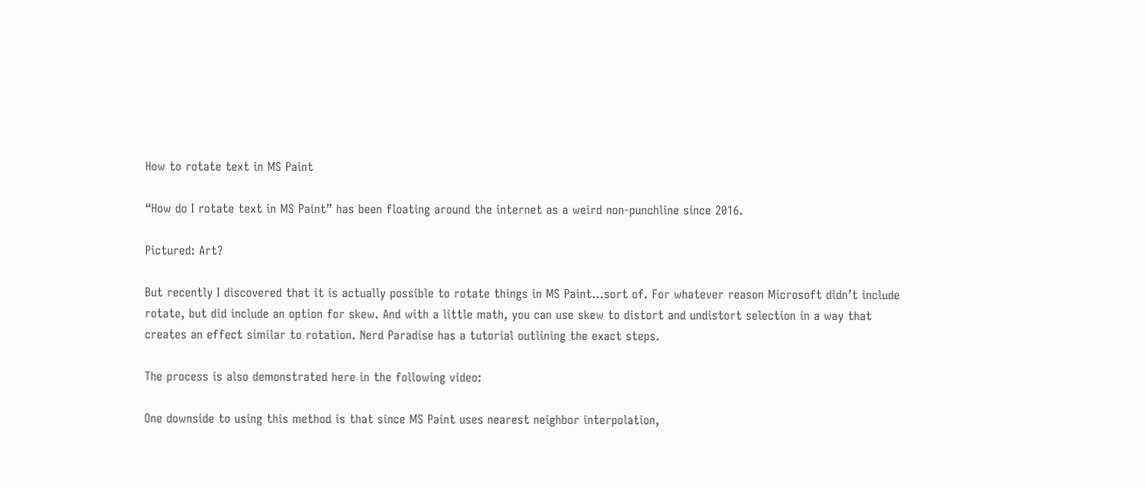How to rotate text in MS Paint

“How do I rotate text in MS Paint” has been floating around the internet as a weird non-punchline since 2016.

Pictured: Art?

But recently I discovered that it is actually possible to rotate things in MS Paint…sort of. For whatever reason Microsoft didn’t include rotate, but did include an option for skew. And with a little math, you can use skew to distort and undistort selection in a way that creates an effect similar to rotation. Nerd Paradise has a tutorial outlining the exact steps.

The process is also demonstrated here in the following video:

One downside to using this method is that since MS Paint uses nearest neighbor interpolation,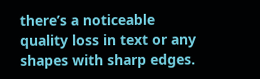there’s a noticeable quality loss in text or any shapes with sharp edges.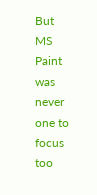But MS Paint was never one to focus too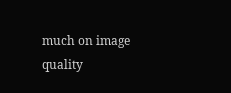much on image quality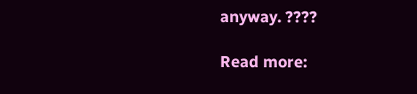anyway. ????

Read more: